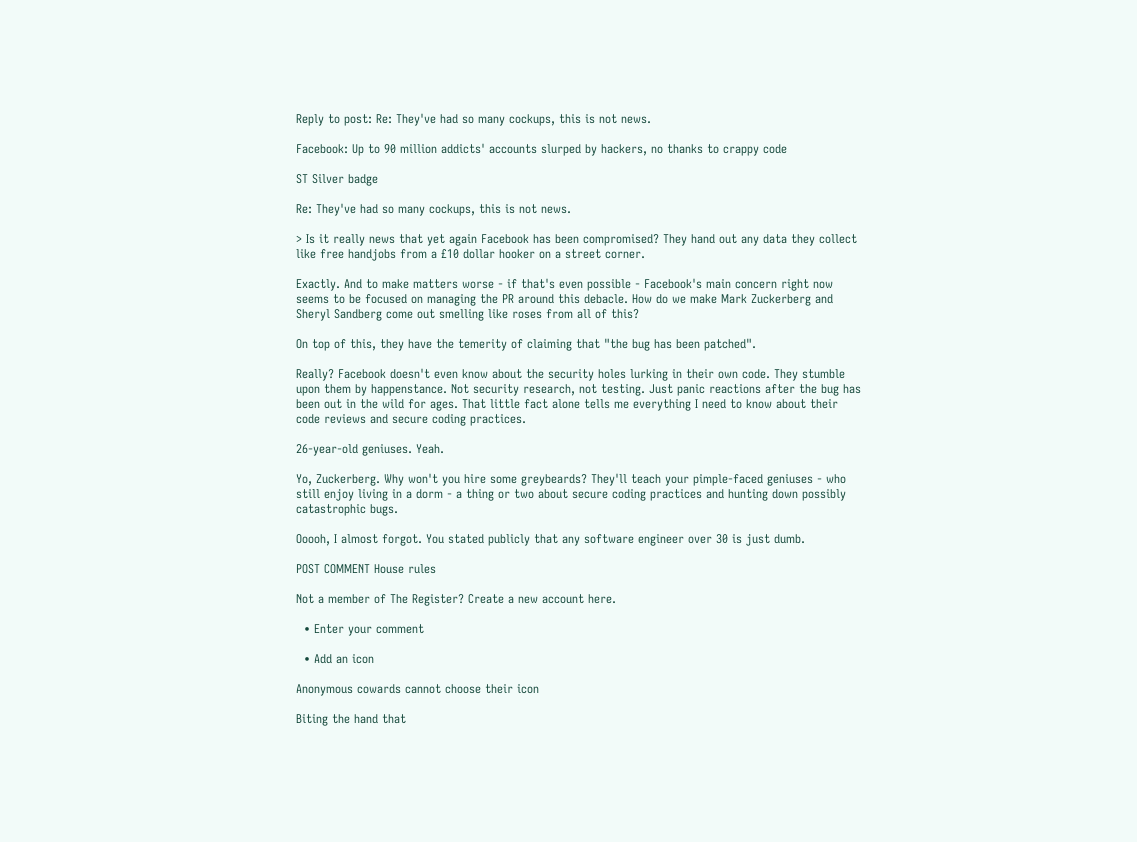Reply to post: Re: They've had so many cockups, this is not news.

Facebook: Up to 90 million addicts' accounts slurped by hackers, no thanks to crappy code

ST Silver badge

Re: They've had so many cockups, this is not news.

> Is it really news that yet again Facebook has been compromised? They hand out any data they collect like free handjobs from a £10 dollar hooker on a street corner.

Exactly. And to make matters worse - if that's even possible - Facebook's main concern right now seems to be focused on managing the PR around this debacle. How do we make Mark Zuckerberg and Sheryl Sandberg come out smelling like roses from all of this?

On top of this, they have the temerity of claiming that "the bug has been patched".

Really? Facebook doesn't even know about the security holes lurking in their own code. They stumble upon them by happenstance. Not security research, not testing. Just panic reactions after the bug has been out in the wild for ages. That little fact alone tells me everything I need to know about their code reviews and secure coding practices.

26-year-old geniuses. Yeah.

Yo, Zuckerberg. Why won't you hire some greybeards? They'll teach your pimple-faced geniuses - who still enjoy living in a dorm - a thing or two about secure coding practices and hunting down possibly catastrophic bugs.

Ooooh, I almost forgot. You stated publicly that any software engineer over 30 is just dumb.

POST COMMENT House rules

Not a member of The Register? Create a new account here.

  • Enter your comment

  • Add an icon

Anonymous cowards cannot choose their icon

Biting the hand that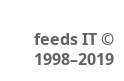feeds IT © 1998–2019